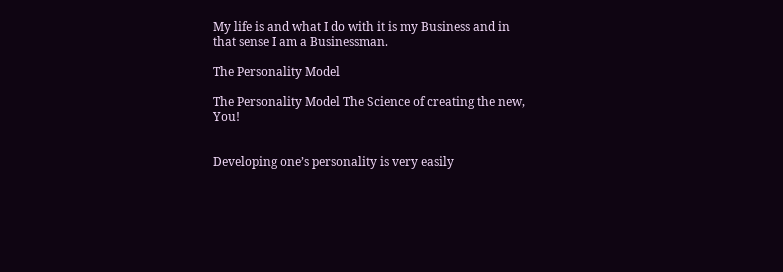My life is and what I do with it is my Business and in that sense I am a Businessman.

The Personality Model

The Personality Model The Science of creating the new, You!


Developing one’s personality is very easily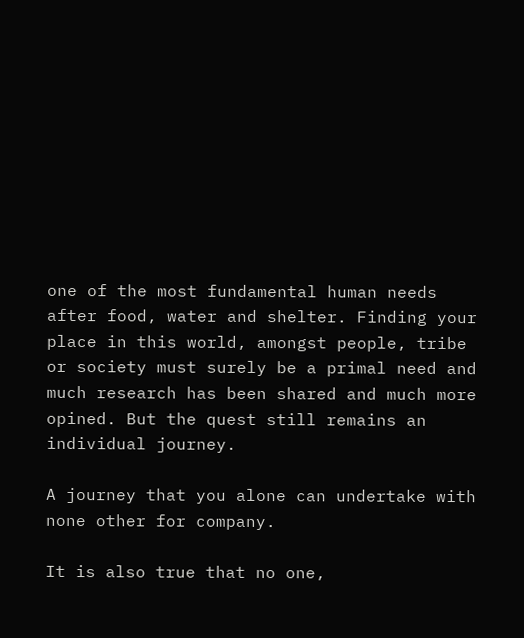one of the most fundamental human needs after food, water and shelter. Finding your place in this world, amongst people, tribe or society must surely be a primal need and much research has been shared and much more opined. But the quest still remains an individual journey.

A journey that you alone can undertake with none other for company.

It is also true that no one,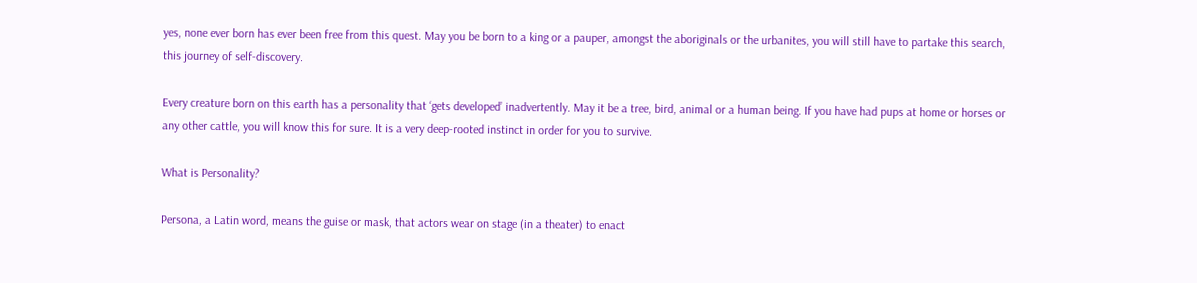yes, none ever born has ever been free from this quest. May you be born to a king or a pauper, amongst the aboriginals or the urbanites, you will still have to partake this search, this journey of self-discovery.

Every creature born on this earth has a personality that ‘gets developed’ inadvertently. May it be a tree, bird, animal or a human being. If you have had pups at home or horses or any other cattle, you will know this for sure. It is a very deep-rooted instinct in order for you to survive.

What is Personality?

Persona, a Latin word, means the guise or mask, that actors wear on stage (in a theater) to enact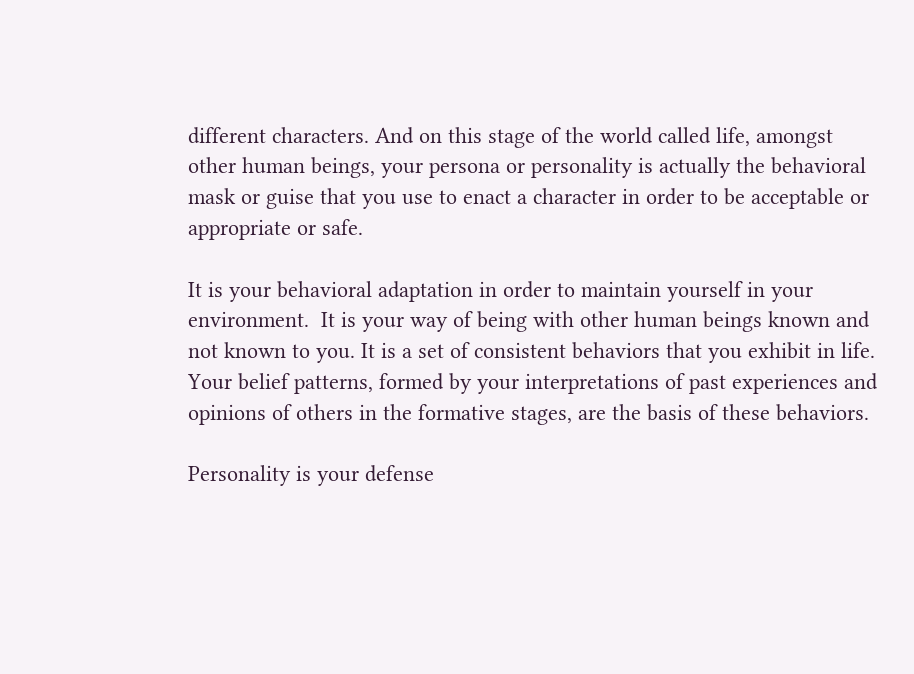different characters. And on this stage of the world called life, amongst other human beings, your persona or personality is actually the behavioral mask or guise that you use to enact a character in order to be acceptable or appropriate or safe.

It is your behavioral adaptation in order to maintain yourself in your environment.  It is your way of being with other human beings known and not known to you. It is a set of consistent behaviors that you exhibit in life. Your belief patterns, formed by your interpretations of past experiences and opinions of others in the formative stages, are the basis of these behaviors.

Personality is your defense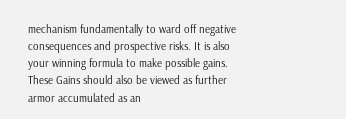mechanism fundamentally to ward off negative consequences and prospective risks. It is also your winning formula to make possible gains. These Gains should also be viewed as further armor accumulated as an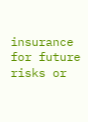insurance for future risks or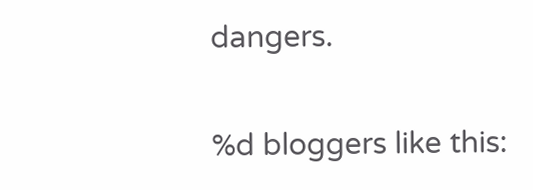dangers.

%d bloggers like this: